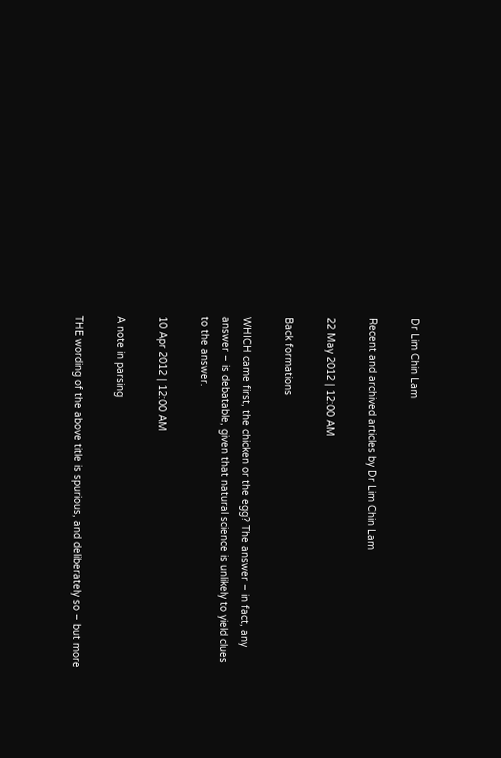Dr Lim Chin Lam

Recent and archived articles by Dr Lim Chin Lam

22 May 2012 | 12:00 AM

Back formations

WHICH came first, the chicken or the egg? The answer – in fact, any answer – is debatable, given that natural science is unlikely to yield clues to the answer.

10 Apr 2012 | 12:00 AM

A note in parsing

THE wording of the above title is spurious, and deliberately so – but more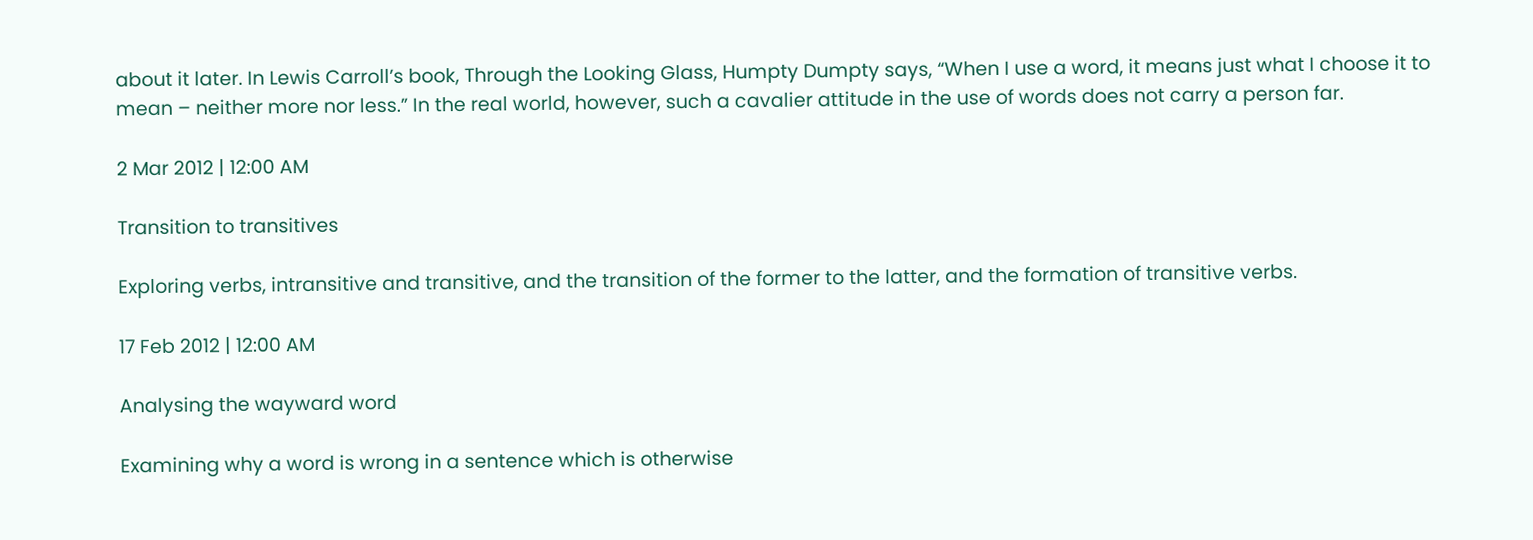about it later. In Lewis Carroll’s book, Through the Looking Glass, Humpty Dumpty says, “When I use a word, it means just what I choose it to mean – neither more nor less.” In the real world, however, such a cavalier attitude in the use of words does not carry a person far.

2 Mar 2012 | 12:00 AM

Transition to transitives

Exploring verbs, intransitive and transitive, and the transition of the former to the latter, and the formation of transitive verbs.

17 Feb 2012 | 12:00 AM

Analysing the wayward word

Examining why a word is wrong in a sentence which is otherwise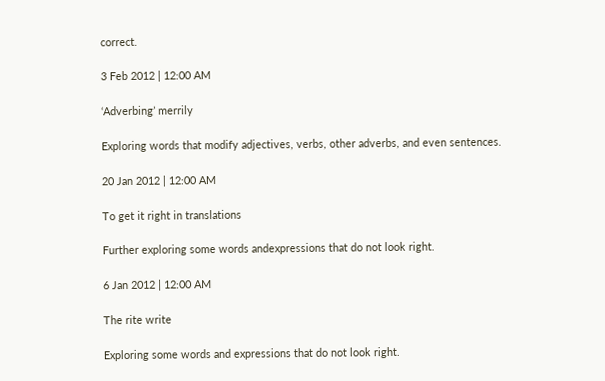correct.

3 Feb 2012 | 12:00 AM

‘Adverbing’ merrily

Exploring words that modify adjectives, verbs, other adverbs, and even sentences.

20 Jan 2012 | 12:00 AM

To get it right in translations

Further exploring some words andexpressions that do not look right.

6 Jan 2012 | 12:00 AM

The rite write

Exploring some words and expressions that do not look right.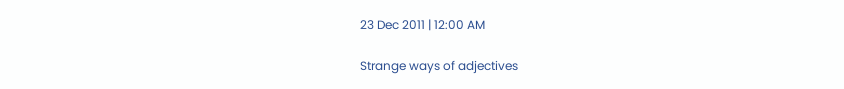23 Dec 2011 | 12:00 AM

Strange ways of adjectives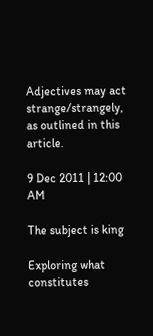Adjectives may act strange/strangely, as outlined in this article.

9 Dec 2011 | 12:00 AM

The subject is king

Exploring what constitutes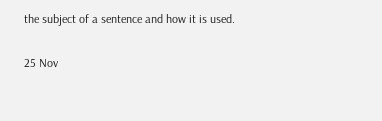the subject of a sentence and how it is used.

25 Nov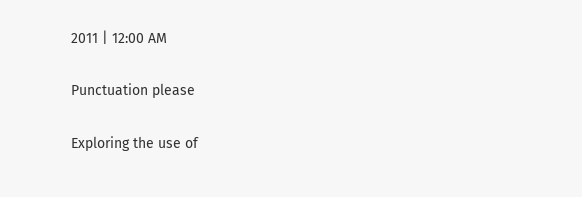2011 | 12:00 AM

Punctuation please

Exploring the use of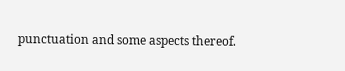punctuation and some aspects thereof.